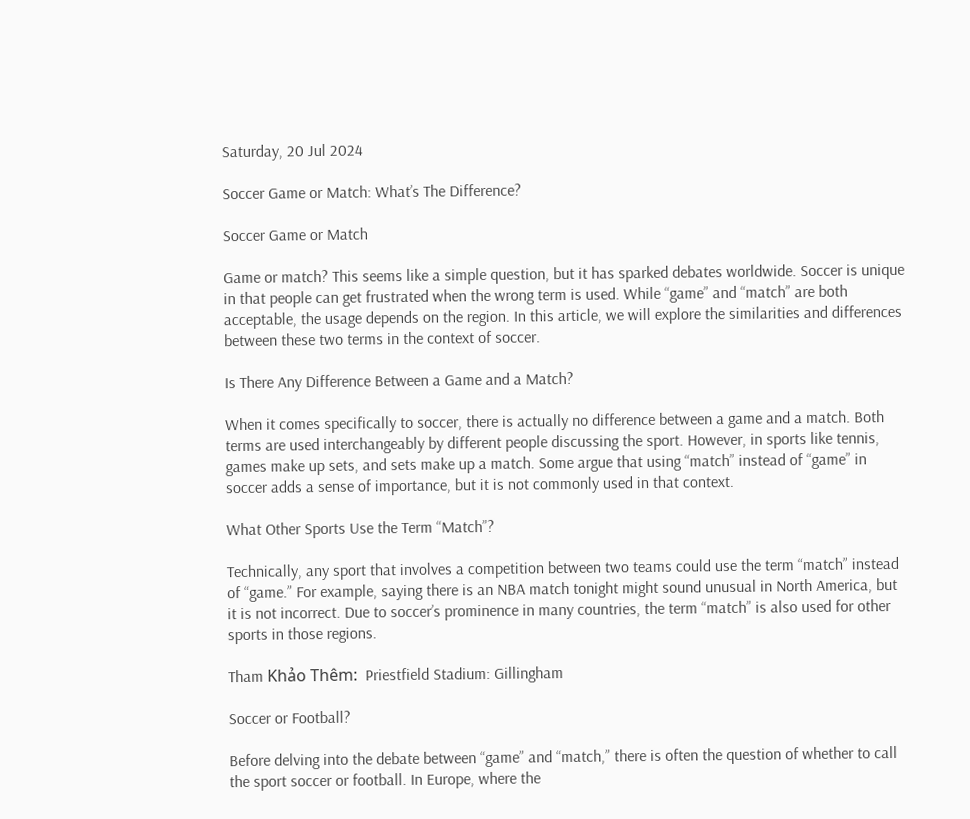Saturday, 20 Jul 2024

Soccer Game or Match: What’s The Difference?

Soccer Game or Match

Game or match? This seems like a simple question, but it has sparked debates worldwide. Soccer is unique in that people can get frustrated when the wrong term is used. While “game” and “match” are both acceptable, the usage depends on the region. In this article, we will explore the similarities and differences between these two terms in the context of soccer.

Is There Any Difference Between a Game and a Match?

When it comes specifically to soccer, there is actually no difference between a game and a match. Both terms are used interchangeably by different people discussing the sport. However, in sports like tennis, games make up sets, and sets make up a match. Some argue that using “match” instead of “game” in soccer adds a sense of importance, but it is not commonly used in that context.

What Other Sports Use the Term “Match”?

Technically, any sport that involves a competition between two teams could use the term “match” instead of “game.” For example, saying there is an NBA match tonight might sound unusual in North America, but it is not incorrect. Due to soccer’s prominence in many countries, the term “match” is also used for other sports in those regions.

Tham Khảo Thêm:  Priestfield Stadium: Gillingham

Soccer or Football?

Before delving into the debate between “game” and “match,” there is often the question of whether to call the sport soccer or football. In Europe, where the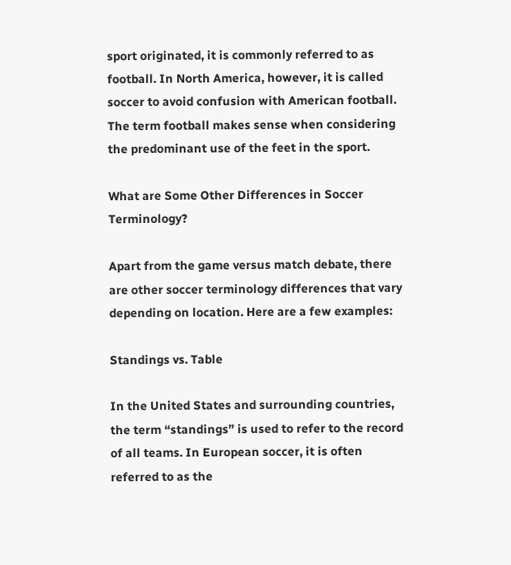sport originated, it is commonly referred to as football. In North America, however, it is called soccer to avoid confusion with American football. The term football makes sense when considering the predominant use of the feet in the sport.

What are Some Other Differences in Soccer Terminology?

Apart from the game versus match debate, there are other soccer terminology differences that vary depending on location. Here are a few examples:

Standings vs. Table

In the United States and surrounding countries, the term “standings” is used to refer to the record of all teams. In European soccer, it is often referred to as the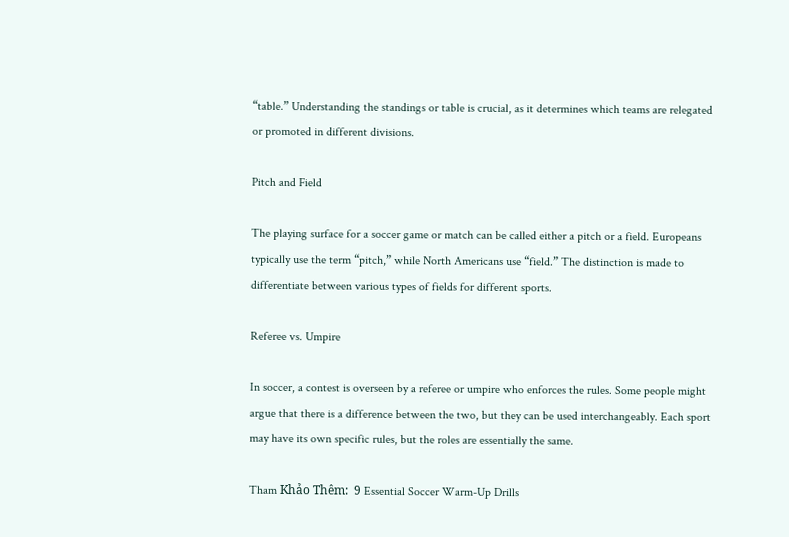“table.” Understanding the standings or table is crucial, as it determines which teams are relegated or promoted in different divisions.

Pitch and Field

The playing surface for a soccer game or match can be called either a pitch or a field. Europeans typically use the term “pitch,” while North Americans use “field.” The distinction is made to differentiate between various types of fields for different sports.

Referee vs. Umpire

In soccer, a contest is overseen by a referee or umpire who enforces the rules. Some people might argue that there is a difference between the two, but they can be used interchangeably. Each sport may have its own specific rules, but the roles are essentially the same.

Tham Khảo Thêm:  9 Essential Soccer Warm-Up Drills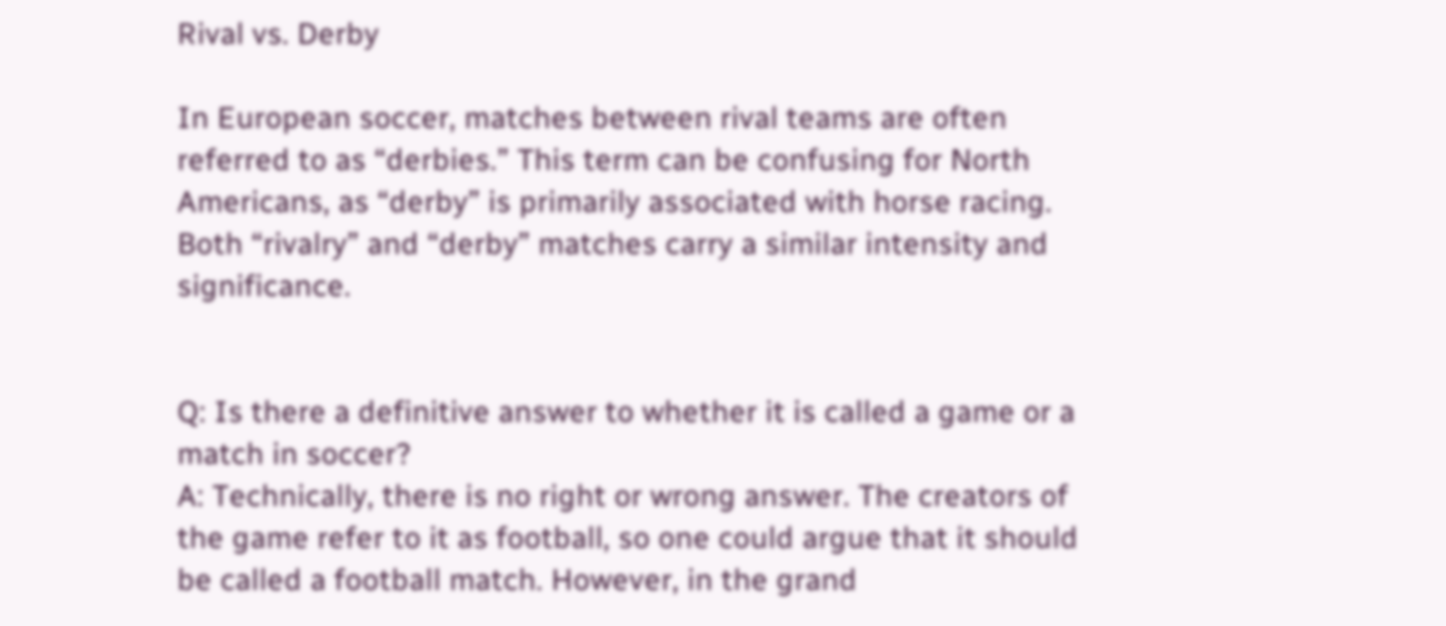Rival vs. Derby

In European soccer, matches between rival teams are often referred to as “derbies.” This term can be confusing for North Americans, as “derby” is primarily associated with horse racing. Both “rivalry” and “derby” matches carry a similar intensity and significance.


Q: Is there a definitive answer to whether it is called a game or a match in soccer?
A: Technically, there is no right or wrong answer. The creators of the game refer to it as football, so one could argue that it should be called a football match. However, in the grand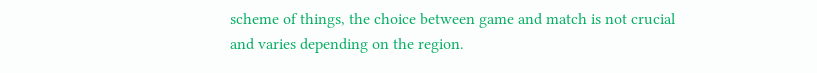scheme of things, the choice between game and match is not crucial and varies depending on the region.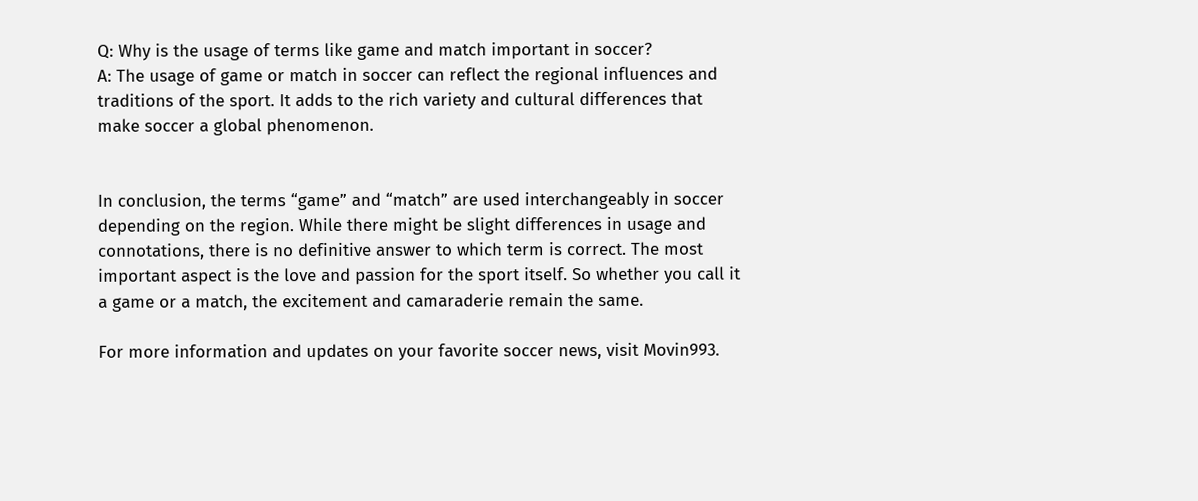Q: Why is the usage of terms like game and match important in soccer?
A: The usage of game or match in soccer can reflect the regional influences and traditions of the sport. It adds to the rich variety and cultural differences that make soccer a global phenomenon.


In conclusion, the terms “game” and “match” are used interchangeably in soccer depending on the region. While there might be slight differences in usage and connotations, there is no definitive answer to which term is correct. The most important aspect is the love and passion for the sport itself. So whether you call it a game or a match, the excitement and camaraderie remain the same.

For more information and updates on your favorite soccer news, visit Movin993.